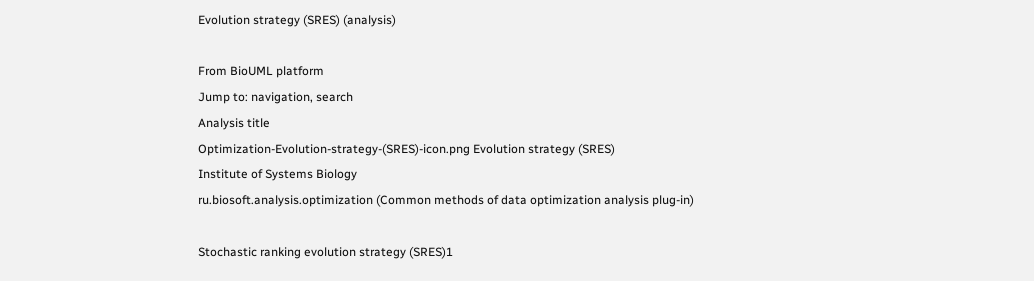Evolution strategy (SRES) (analysis)

From BioUML platform
Jump to: navigation, search
Analysis title
Optimization-Evolution-strategy-(SRES)-icon.png Evolution strategy (SRES)
Institute of Systems Biology
ru.biosoft.analysis.optimization (Common methods of data optimization analysis plug-in)

Stochastic ranking evolution strategy (SRES)1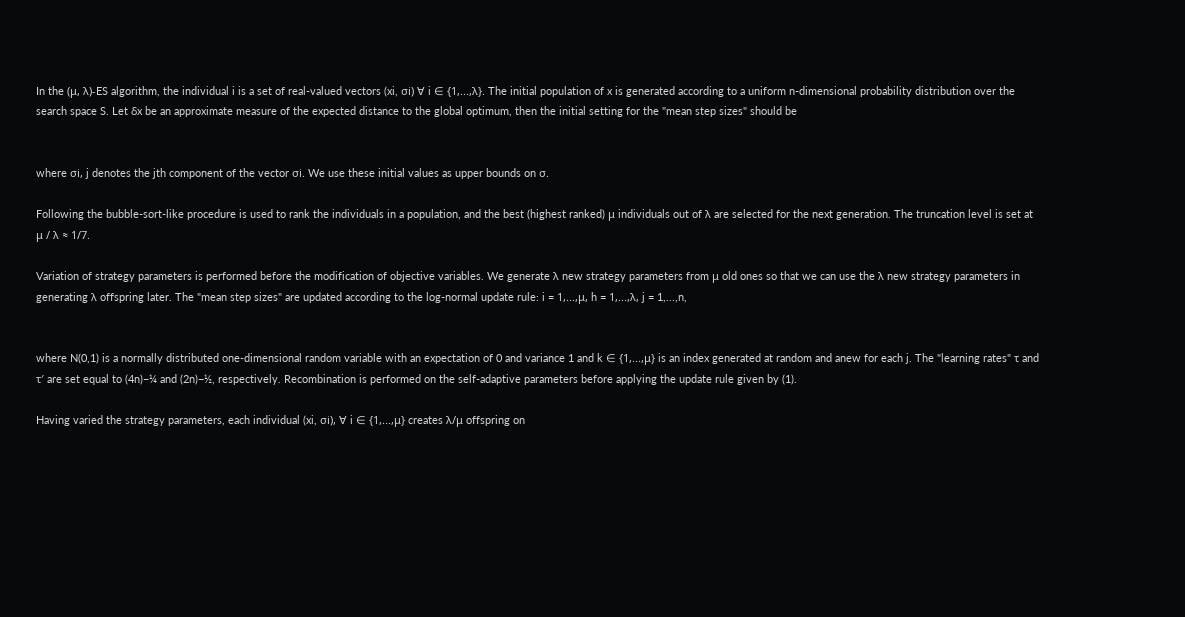In the (μ, λ)-ES algorithm, the individual i is a set of real-valued vectors (xi, σi) ∀ i ∈ {1,...,λ}. The initial population of x is generated according to a uniform n-dimensional probability distribution over the search space S. Let δx be an approximate measure of the expected distance to the global optimum, then the initial setting for the "mean step sizes" should be


where σi, j denotes the jth component of the vector σi. We use these initial values as upper bounds on σ.

Following the bubble-sort-like procedure is used to rank the individuals in a population, and the best (highest ranked) μ individuals out of λ are selected for the next generation. The truncation level is set at μ / λ ≈ 1/7.

Variation of strategy parameters is performed before the modification of objective variables. We generate λ new strategy parameters from μ old ones so that we can use the λ new strategy parameters in generating λ offspring later. The "mean step sizes" are updated according to the log-normal update rule: i = 1,...,μ, h = 1,...,λ, j = 1,...,n,


where N(0,1) is a normally distributed one-dimensional random variable with an expectation of 0 and variance 1 and k ∈ {1,...,μ} is an index generated at random and anew for each j. The "learning rates" τ and τ′ are set equal to (4n)−¼ and (2n)−½, respectively. Recombination is performed on the self-adaptive parameters before applying the update rule given by (1).

Having varied the strategy parameters, each individual (xi, σi), ∀ i ∈ {1,...,μ} creates λ/μ offspring on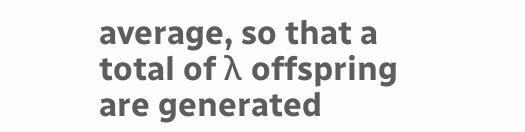average, so that a total of λ offspring are generated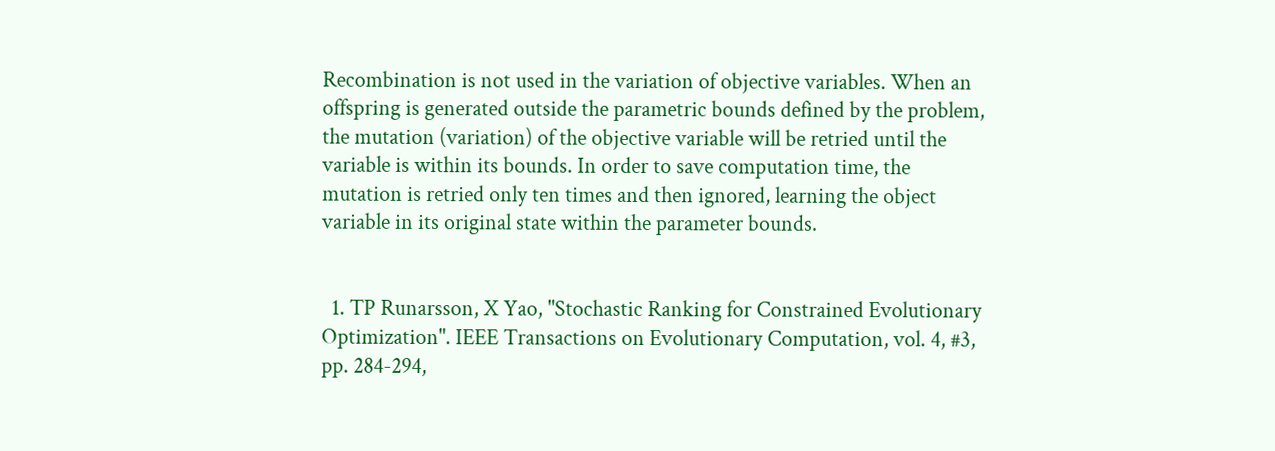Recombination is not used in the variation of objective variables. When an offspring is generated outside the parametric bounds defined by the problem, the mutation (variation) of the objective variable will be retried until the variable is within its bounds. In order to save computation time, the mutation is retried only ten times and then ignored, learning the object variable in its original state within the parameter bounds.


  1. TP Runarsson, X Yao, "Stochastic Ranking for Constrained Evolutionary Optimization". IEEE Transactions on Evolutionary Computation, vol. 4, #3, pp. 284-294,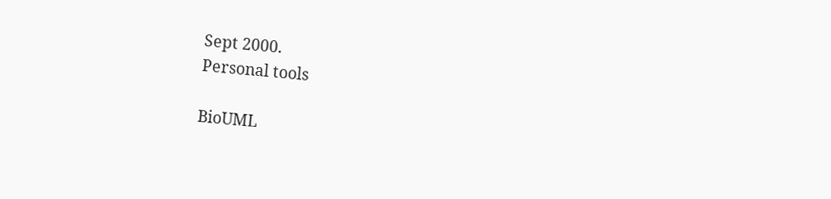Sept 2000.
Personal tools

BioUML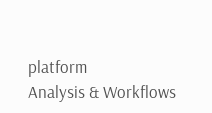platform
Analysis & Workflows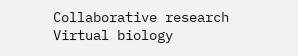Collaborative research
Virtual biology